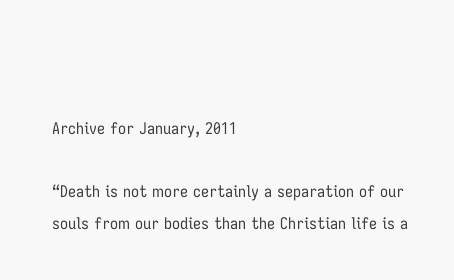Archive for January, 2011

“Death is not more certainly a separation of our souls from our bodies than the Christian life is a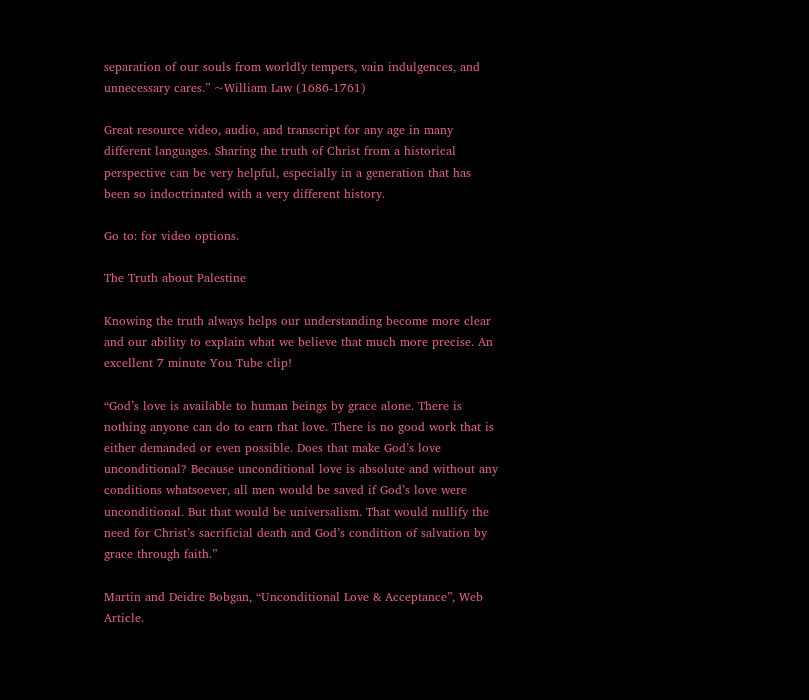separation of our souls from worldly tempers, vain indulgences, and unnecessary cares.” ~William Law (1686-1761)

Great resource video, audio, and transcript for any age in many different languages. Sharing the truth of Christ from a historical perspective can be very helpful, especially in a generation that has been so indoctrinated with a very different history.

Go to: for video options.

The Truth about Palestine

Knowing the truth always helps our understanding become more clear and our ability to explain what we believe that much more precise. An excellent 7 minute You Tube clip!

“God’s love is available to human beings by grace alone. There is nothing anyone can do to earn that love. There is no good work that is either demanded or even possible. Does that make God’s love unconditional? Because unconditional love is absolute and without any conditions whatsoever, all men would be saved if God’s love were unconditional. But that would be universalism. That would nullify the need for Christ’s sacrificial death and God’s condition of salvation by grace through faith.”

Martin and Deidre Bobgan, “Unconditional Love & Acceptance”, Web Article.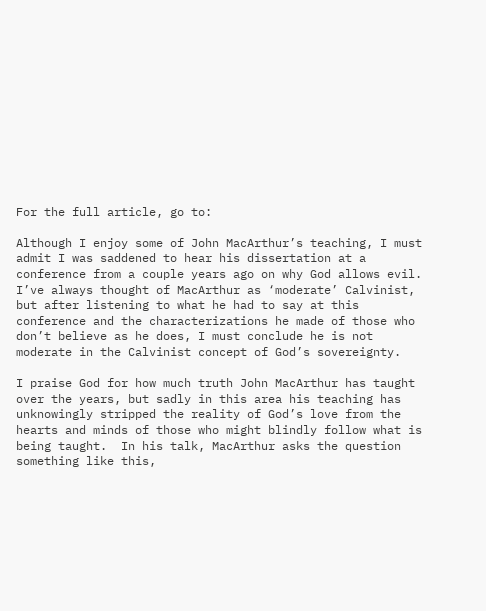For the full article, go to:

Although I enjoy some of John MacArthur’s teaching, I must admit I was saddened to hear his dissertation at a conference from a couple years ago on why God allows evil.  I’ve always thought of MacArthur as ‘moderate’ Calvinist, but after listening to what he had to say at this conference and the characterizations he made of those who don’t believe as he does, I must conclude he is not moderate in the Calvinist concept of God’s sovereignty.

I praise God for how much truth John MacArthur has taught over the years, but sadly in this area his teaching has unknowingly stripped the reality of God’s love from the hearts and minds of those who might blindly follow what is being taught.  In his talk, MacArthur asks the question something like this,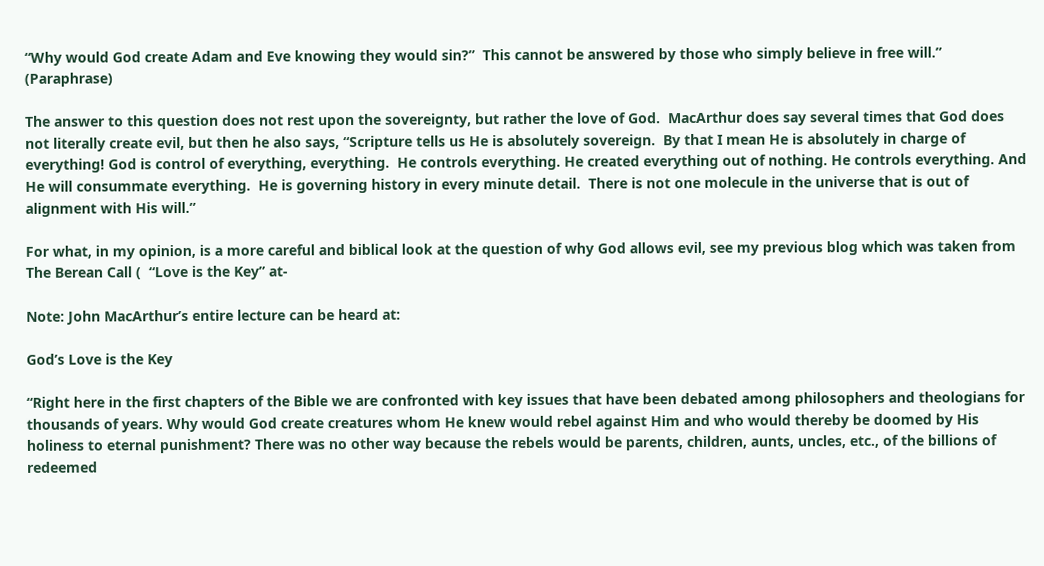“Why would God create Adam and Eve knowing they would sin?”  This cannot be answered by those who simply believe in free will.” (Paraphrase)

The answer to this question does not rest upon the sovereignty, but rather the love of God.  MacArthur does say several times that God does not literally create evil, but then he also says, “Scripture tells us He is absolutely sovereign.  By that I mean He is absolutely in charge of everything! God is control of everything, everything.  He controls everything. He created everything out of nothing. He controls everything. And He will consummate everything.  He is governing history in every minute detail.  There is not one molecule in the universe that is out of alignment with His will.”

For what, in my opinion, is a more careful and biblical look at the question of why God allows evil, see my previous blog which was taken from The Berean Call (  “Love is the Key” at-

Note: John MacArthur’s entire lecture can be heard at:

God’s Love is the Key

“Right here in the first chapters of the Bible we are confronted with key issues that have been debated among philosophers and theologians for thousands of years. Why would God create creatures whom He knew would rebel against Him and who would thereby be doomed by His holiness to eternal punishment? There was no other way because the rebels would be parents, children, aunts, uncles, etc., of the billions of redeemed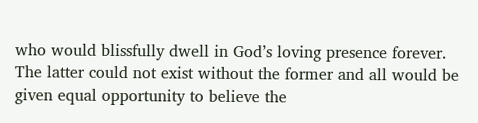who would blissfully dwell in God’s loving presence forever. The latter could not exist without the former and all would be given equal opportunity to believe the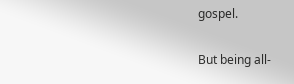gospel.

But being all-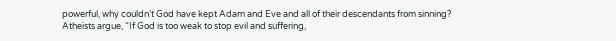powerful, why couldn’t God have kept Adam and Eve and all of their descendants from sinning? Atheists argue, “If God is too weak to stop evil and suffering,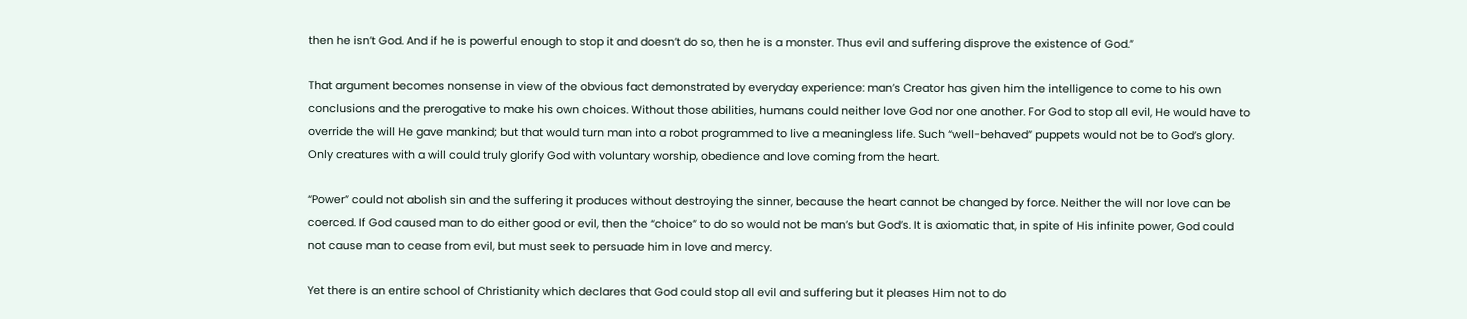then he isn’t God. And if he is powerful enough to stop it and doesn’t do so, then he is a monster. Thus evil and suffering disprove the existence of God.”

That argument becomes nonsense in view of the obvious fact demonstrated by everyday experience: man’s Creator has given him the intelligence to come to his own conclusions and the prerogative to make his own choices. Without those abilities, humans could neither love God nor one another. For God to stop all evil, He would have to override the will He gave mankind; but that would turn man into a robot programmed to live a meaningless life. Such “well-behaved” puppets would not be to God’s glory. Only creatures with a will could truly glorify God with voluntary worship, obedience and love coming from the heart.

“Power” could not abolish sin and the suffering it produces without destroying the sinner, because the heart cannot be changed by force. Neither the will nor love can be coerced. If God caused man to do either good or evil, then the “choice” to do so would not be man’s but God’s. It is axiomatic that, in spite of His infinite power, God could not cause man to cease from evil, but must seek to persuade him in love and mercy.

Yet there is an entire school of Christianity which declares that God could stop all evil and suffering but it pleases Him not to do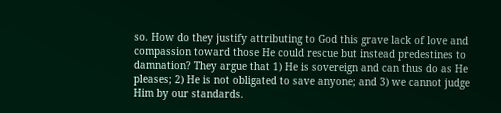so. How do they justify attributing to God this grave lack of love and compassion toward those He could rescue but instead predestines to damnation? They argue that 1) He is sovereign and can thus do as He pleases; 2) He is not obligated to save anyone; and 3) we cannot judge Him by our standards.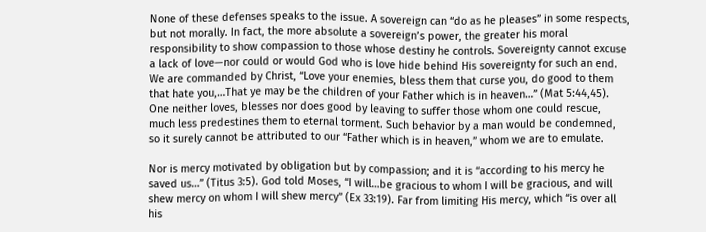None of these defenses speaks to the issue. A sovereign can “do as he pleases” in some respects, but not morally. In fact, the more absolute a sovereign’s power, the greater his moral responsibility to show compassion to those whose destiny he controls. Sovereignty cannot excuse a lack of love—nor could or would God who is love hide behind His sovereignty for such an end. We are commanded by Christ, “Love your enemies, bless them that curse you, do good to them that hate you,…That ye may be the children of your Father which is in heaven…” (Mat 5:44,45). One neither loves, blesses nor does good by leaving to suffer those whom one could rescue, much less predestines them to eternal torment. Such behavior by a man would be condemned, so it surely cannot be attributed to our “Father which is in heaven,” whom we are to emulate.

Nor is mercy motivated by obligation but by compassion; and it is “according to his mercy he saved us…” (Titus 3:5). God told Moses, “I will…be gracious to whom I will be gracious, and will shew mercy on whom I will shew mercy” (Ex 33:19). Far from limiting His mercy, which “is over all his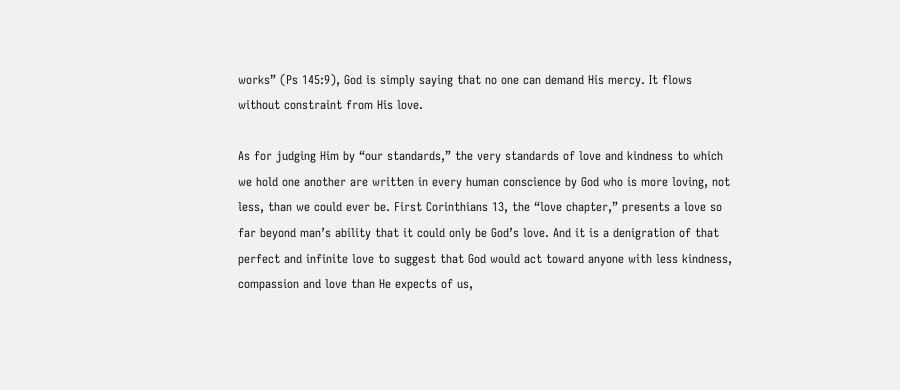works” (Ps 145:9), God is simply saying that no one can demand His mercy. It flows without constraint from His love.

As for judging Him by “our standards,” the very standards of love and kindness to which we hold one another are written in every human conscience by God who is more loving, not less, than we could ever be. First Corinthians 13, the “love chapter,” presents a love so far beyond man’s ability that it could only be God’s love. And it is a denigration of that perfect and infinite love to suggest that God would act toward anyone with less kindness, compassion and love than He expects of us,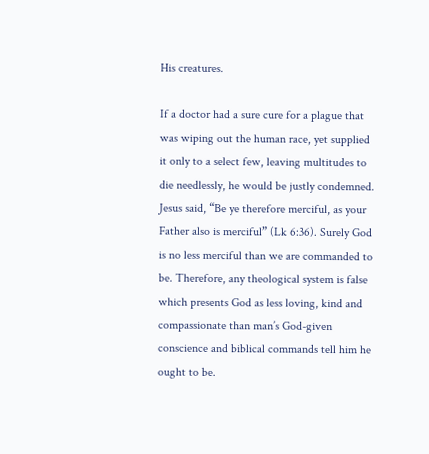His creatures.

If a doctor had a sure cure for a plague that was wiping out the human race, yet supplied it only to a select few, leaving multitudes to die needlessly, he would be justly condemned. Jesus said, “Be ye therefore merciful, as your Father also is merciful” (Lk 6:36). Surely God is no less merciful than we are commanded to be. Therefore, any theological system is false which presents God as less loving, kind and compassionate than man’s God-given conscience and biblical commands tell him he ought to be.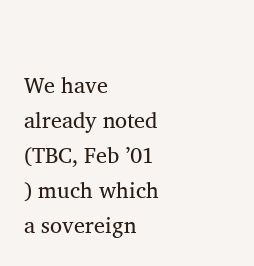We have already noted (TBC, Feb ’01 ) much which a sovereign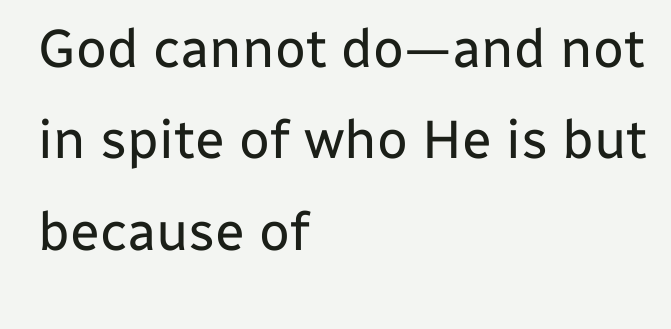God cannot do—and not in spite of who He is but because of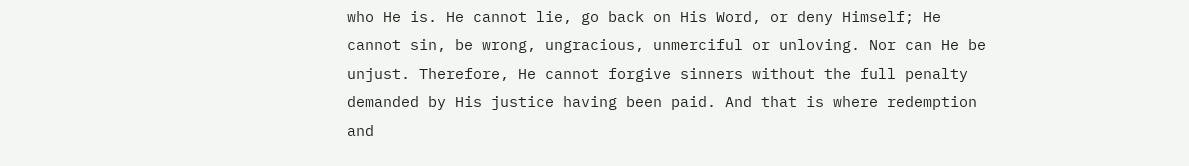who He is. He cannot lie, go back on His Word, or deny Himself; He cannot sin, be wrong, ungracious, unmerciful or unloving. Nor can He be unjust. Therefore, He cannot forgive sinners without the full penalty demanded by His justice having been paid. And that is where redemption and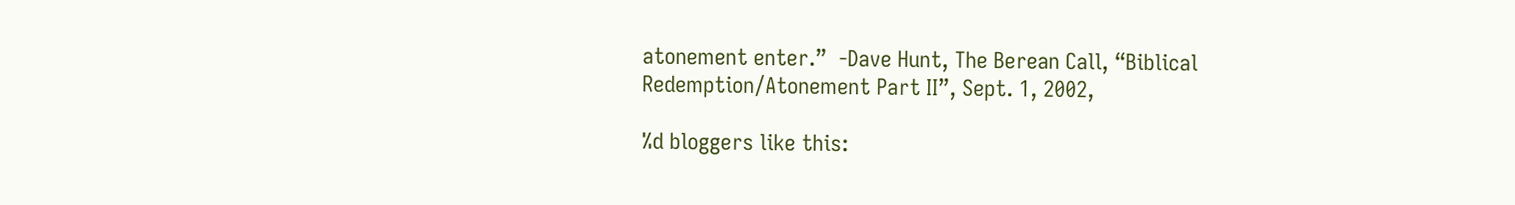atonement enter.”  -Dave Hunt, The Berean Call, “Biblical Redemption/Atonement Part II”, Sept. 1, 2002,

%d bloggers like this: